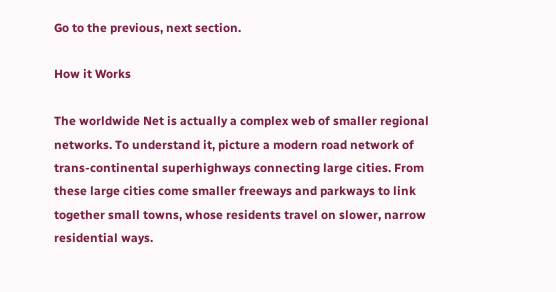Go to the previous, next section.

How it Works

The worldwide Net is actually a complex web of smaller regional networks. To understand it, picture a modern road network of trans-continental superhighways connecting large cities. From these large cities come smaller freeways and parkways to link together small towns, whose residents travel on slower, narrow residential ways.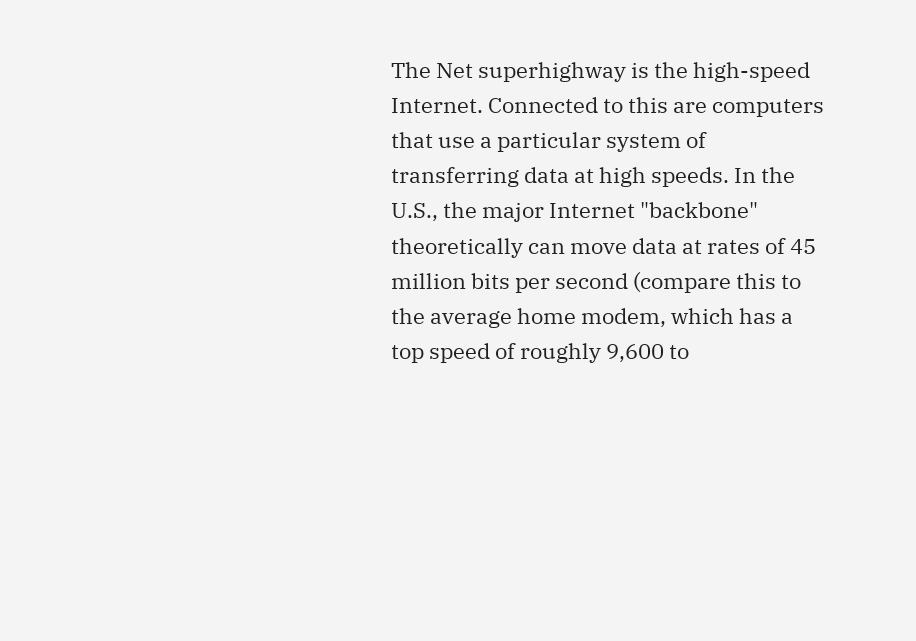The Net superhighway is the high-speed Internet. Connected to this are computers that use a particular system of transferring data at high speeds. In the U.S., the major Internet "backbone" theoretically can move data at rates of 45 million bits per second (compare this to the average home modem, which has a top speed of roughly 9,600 to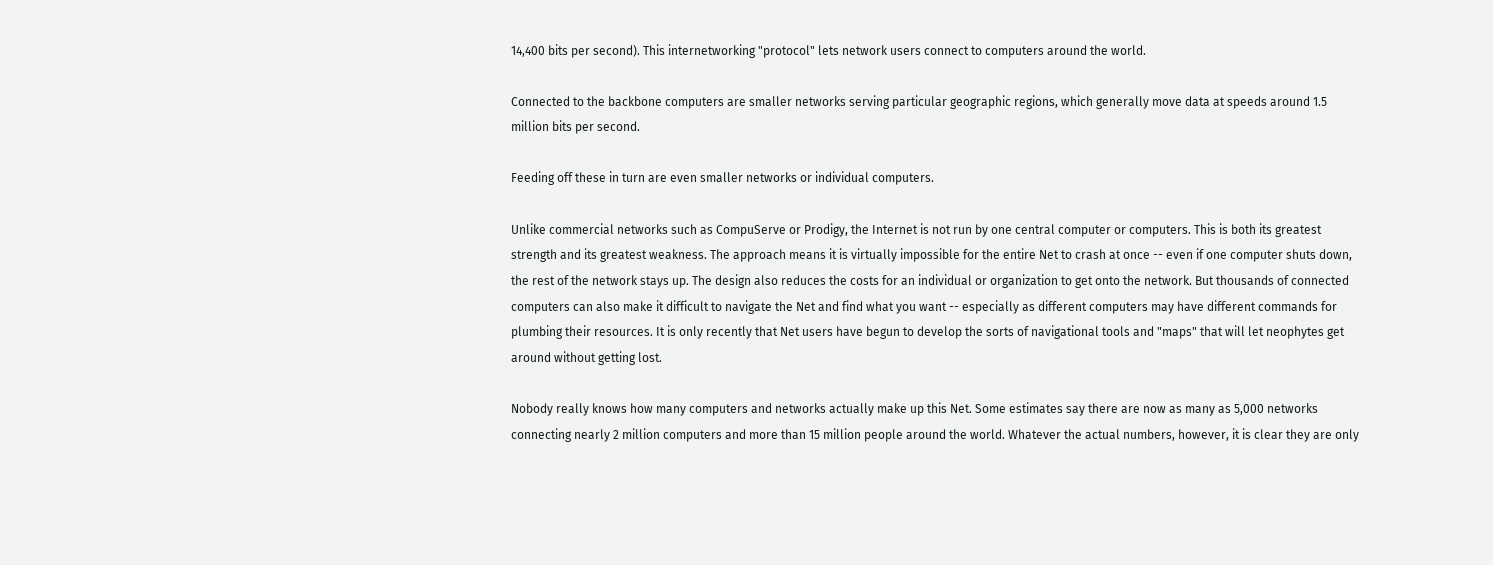14,400 bits per second). This internetworking "protocol" lets network users connect to computers around the world.

Connected to the backbone computers are smaller networks serving particular geographic regions, which generally move data at speeds around 1.5 million bits per second.

Feeding off these in turn are even smaller networks or individual computers.

Unlike commercial networks such as CompuServe or Prodigy, the Internet is not run by one central computer or computers. This is both its greatest strength and its greatest weakness. The approach means it is virtually impossible for the entire Net to crash at once -- even if one computer shuts down, the rest of the network stays up. The design also reduces the costs for an individual or organization to get onto the network. But thousands of connected computers can also make it difficult to navigate the Net and find what you want -- especially as different computers may have different commands for plumbing their resources. It is only recently that Net users have begun to develop the sorts of navigational tools and "maps" that will let neophytes get around without getting lost.

Nobody really knows how many computers and networks actually make up this Net. Some estimates say there are now as many as 5,000 networks connecting nearly 2 million computers and more than 15 million people around the world. Whatever the actual numbers, however, it is clear they are only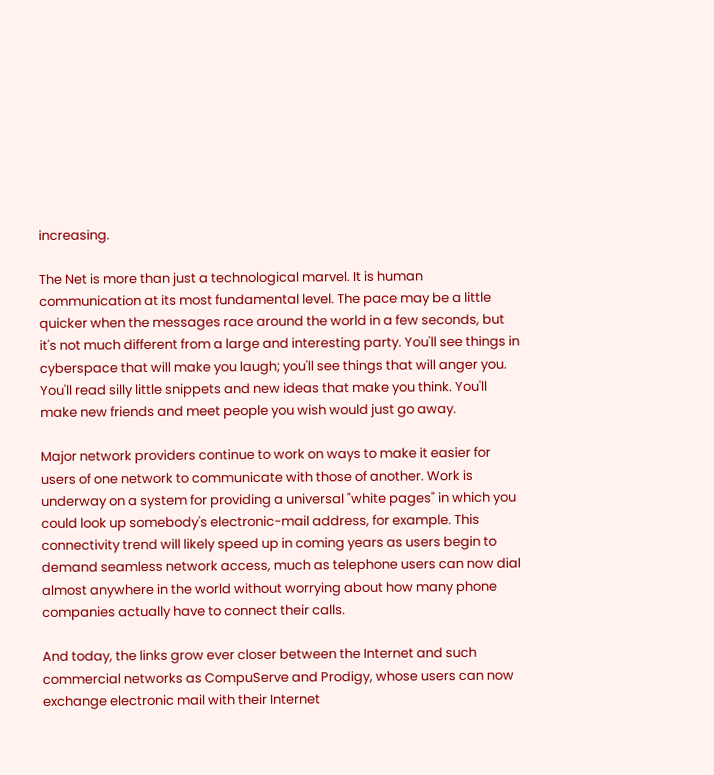increasing.

The Net is more than just a technological marvel. It is human communication at its most fundamental level. The pace may be a little quicker when the messages race around the world in a few seconds, but it's not much different from a large and interesting party. You'll see things in cyberspace that will make you laugh; you'll see things that will anger you. You'll read silly little snippets and new ideas that make you think. You'll make new friends and meet people you wish would just go away.

Major network providers continue to work on ways to make it easier for users of one network to communicate with those of another. Work is underway on a system for providing a universal "white pages" in which you could look up somebody's electronic-mail address, for example. This connectivity trend will likely speed up in coming years as users begin to demand seamless network access, much as telephone users can now dial almost anywhere in the world without worrying about how many phone companies actually have to connect their calls.

And today, the links grow ever closer between the Internet and such commercial networks as CompuServe and Prodigy, whose users can now exchange electronic mail with their Internet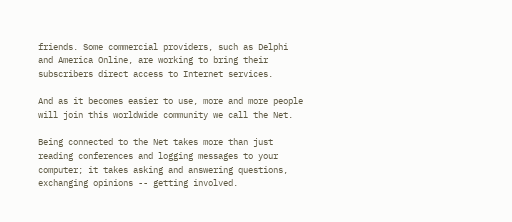friends. Some commercial providers, such as Delphi and America Online, are working to bring their subscribers direct access to Internet services.

And as it becomes easier to use, more and more people will join this worldwide community we call the Net.

Being connected to the Net takes more than just reading conferences and logging messages to your computer; it takes asking and answering questions, exchanging opinions -- getting involved.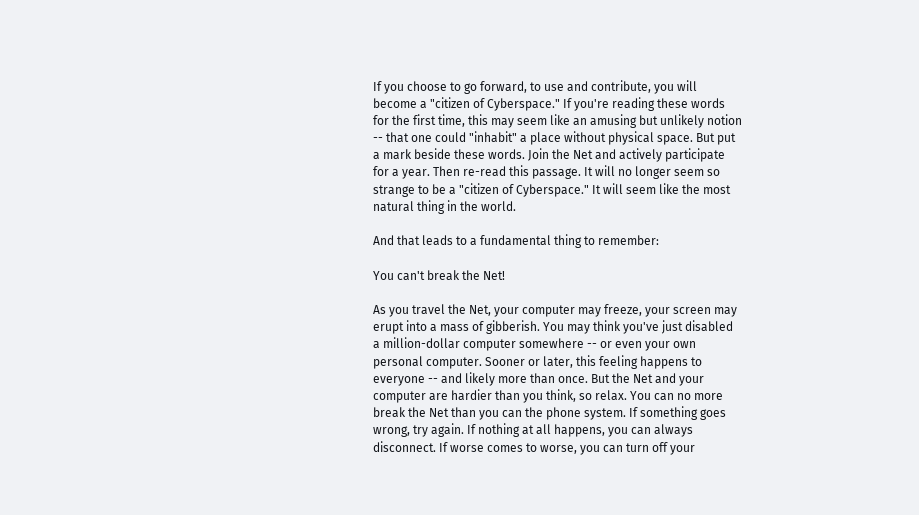If you choose to go forward, to use and contribute, you will become a "citizen of Cyberspace." If you're reading these words for the first time, this may seem like an amusing but unlikely notion -- that one could "inhabit" a place without physical space. But put a mark beside these words. Join the Net and actively participate for a year. Then re-read this passage. It will no longer seem so strange to be a "citizen of Cyberspace." It will seem like the most natural thing in the world.

And that leads to a fundamental thing to remember:

You can't break the Net!

As you travel the Net, your computer may freeze, your screen may erupt into a mass of gibberish. You may think you've just disabled a million-dollar computer somewhere -- or even your own personal computer. Sooner or later, this feeling happens to everyone -- and likely more than once. But the Net and your computer are hardier than you think, so relax. You can no more break the Net than you can the phone system. If something goes wrong, try again. If nothing at all happens, you can always disconnect. If worse comes to worse, you can turn off your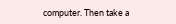computer. Then take a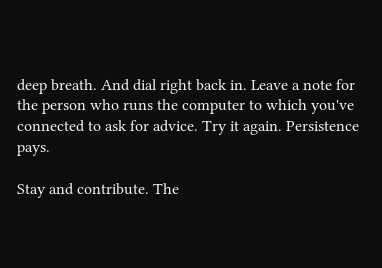deep breath. And dial right back in. Leave a note for the person who runs the computer to which you've connected to ask for advice. Try it again. Persistence pays.

Stay and contribute. The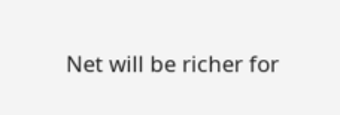Net will be richer for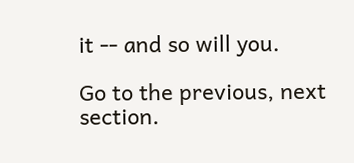it -- and so will you.

Go to the previous, next section.